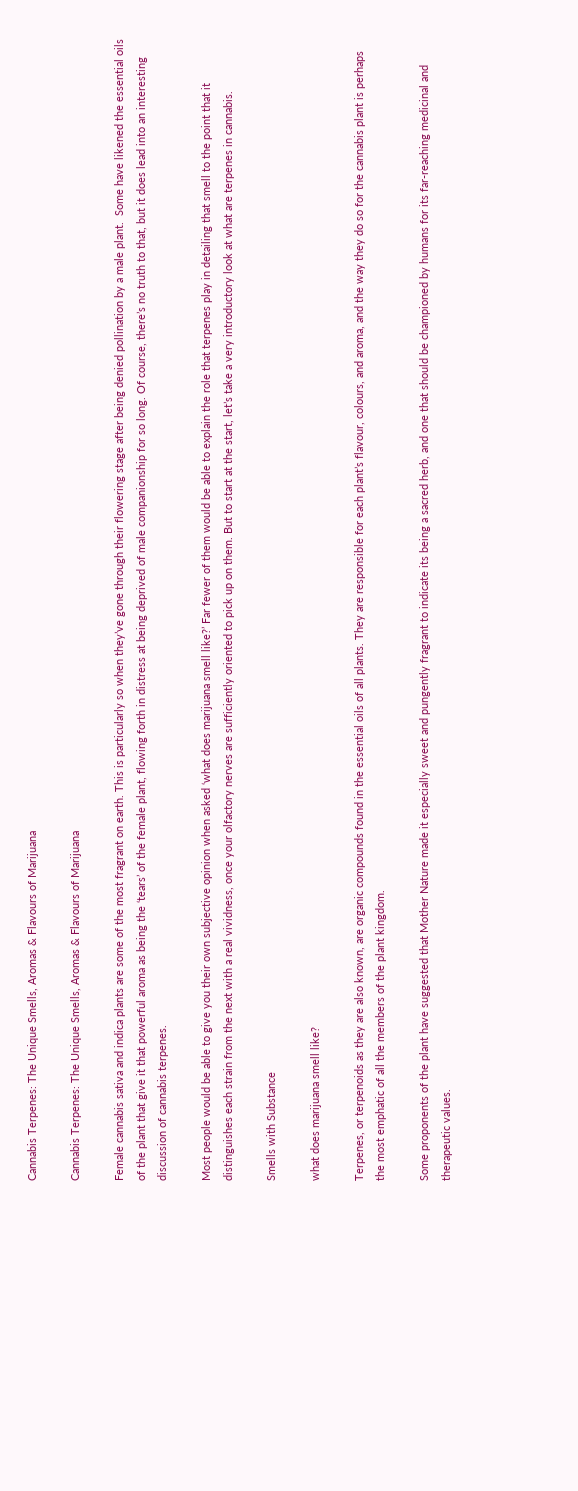Cannabis Terpenes: The Unique Smells, Aromas & Flavours of Marijuana

Cannabis Terpenes: The Unique Smells, Aromas & Flavours of Marijuana

Female cannabis sativa and indica plants are some of the most fragrant on earth. This is particularly so when they’ve gone through their flowering stage after being denied pollination by a male plant.  Some have likened the essential oils of the plant that give it that powerful aroma as being the ‘tears’ of the female plant, flowing forth in distress at being deprived of male companionship for so long. Of course, there’s no truth to that, but it does lead into an interesting discussion of cannabis terpenes.

Most people would be able to give you their own subjective opinion when asked ‘what does marijuana smell like?’ Far fewer of them would be able to explain the role that terpenes play in detailing that smell to the point that it distinguishes each strain from the next with a real vividness, once your olfactory nerves are sufficiently oriented to pick up on them. But to start at the start, let’s take a very introductory look at what are terpenes in cannabis.

Smells with Substance

what does marijuana smell like?

Terpenes, or terpenoids as they are also known, are organic compounds found in the essential oils of all plants. They are responsible for each plant’s flavour, colours, and aroma, and the way they do so for the cannabis plant is perhaps the most emphatic of all the members of the plant kingdom.

Some proponents of the plant have suggested that Mother Nature made it especially sweet and pungently fragrant to indicate its being a sacred herb, and one that should be championed by humans for its far-reaching medicinal and therapeutic values.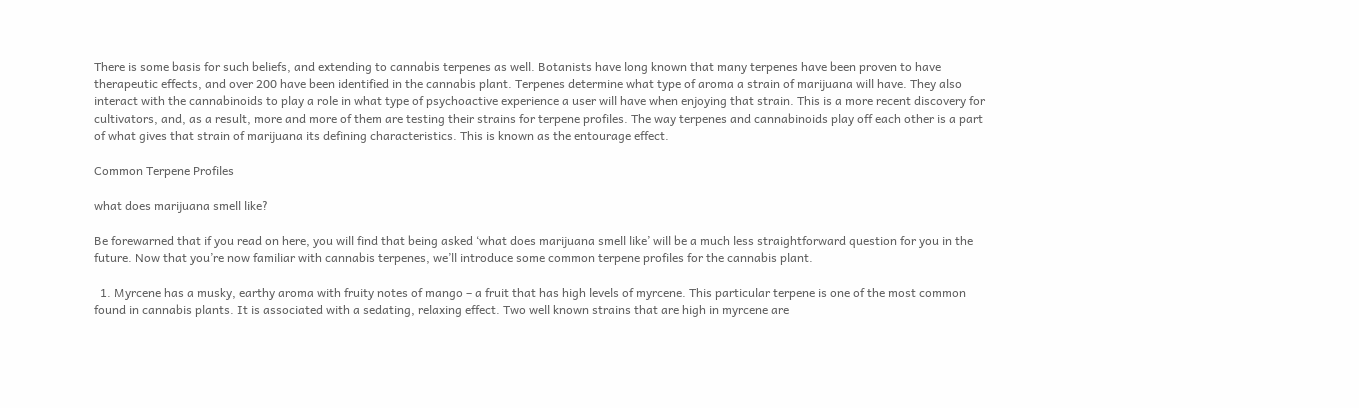There is some basis for such beliefs, and extending to cannabis terpenes as well. Botanists have long known that many terpenes have been proven to have therapeutic effects, and over 200 have been identified in the cannabis plant. Terpenes determine what type of aroma a strain of marijuana will have. They also interact with the cannabinoids to play a role in what type of psychoactive experience a user will have when enjoying that strain. This is a more recent discovery for cultivators, and, as a result, more and more of them are testing their strains for terpene profiles. The way terpenes and cannabinoids play off each other is a part of what gives that strain of marijuana its defining characteristics. This is known as the entourage effect.

Common Terpene Profiles

what does marijuana smell like?

Be forewarned that if you read on here, you will find that being asked ‘what does marijuana smell like’ will be a much less straightforward question for you in the future. Now that you’re now familiar with cannabis terpenes, we’ll introduce some common terpene profiles for the cannabis plant.

  1. Myrcene has a musky, earthy aroma with fruity notes of mango – a fruit that has high levels of myrcene. This particular terpene is one of the most common found in cannabis plants. It is associated with a sedating, relaxing effect. Two well known strains that are high in myrcene are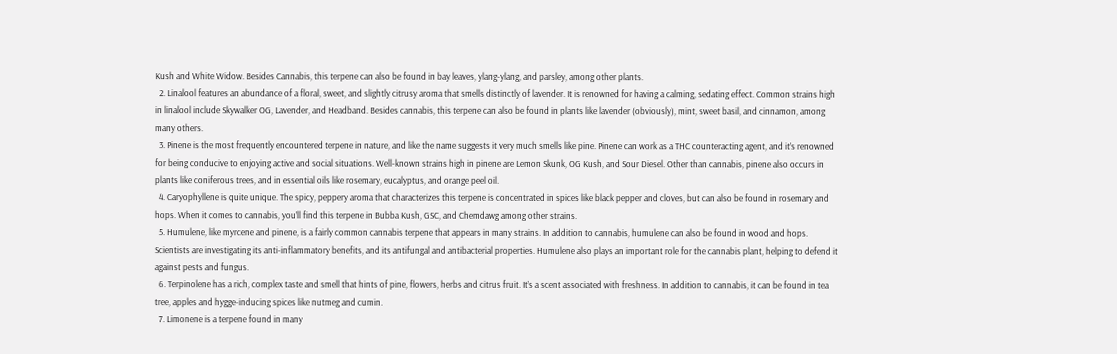Kush and White Widow. Besides Cannabis, this terpene can also be found in bay leaves, ylang-ylang, and parsley, among other plants.
  2. Linalool features an abundance of a floral, sweet, and slightly citrusy aroma that smells distinctly of lavender. It is renowned for having a calming, sedating effect. Common strains high in linalool include Skywalker OG, Lavender, and Headband. Besides cannabis, this terpene can also be found in plants like lavender (obviously), mint, sweet basil, and cinnamon, among many others.
  3. Pinene is the most frequently encountered terpene in nature, and like the name suggests it very much smells like pine. Pinene can work as a THC counteracting agent, and it’s renowned for being conducive to enjoying active and social situations. Well-known strains high in pinene are Lemon Skunk, OG Kush, and Sour Diesel. Other than cannabis, pinene also occurs in plants like coniferous trees, and in essential oils like rosemary, eucalyptus, and orange peel oil.
  4. Caryophyllene is quite unique. The spicy, peppery aroma that characterizes this terpene is concentrated in spices like black pepper and cloves, but can also be found in rosemary and hops. When it comes to cannabis, you’ll find this terpene in Bubba Kush, GSC, and Chemdawg among other strains.
  5. Humulene, like myrcene and pinene, is a fairly common cannabis terpene that appears in many strains. In addition to cannabis, humulene can also be found in wood and hops. Scientists are investigating its anti-inflammatory benefits, and its antifungal and antibacterial properties. Humulene also plays an important role for the cannabis plant, helping to defend it against pests and fungus.
  6. Terpinolene has a rich, complex taste and smell that hints of pine, flowers, herbs and citrus fruit. It’s a scent associated with freshness. In addition to cannabis, it can be found in tea tree, apples and hygge-inducing spices like nutmeg and cumin.
  7. Limonene is a terpene found in many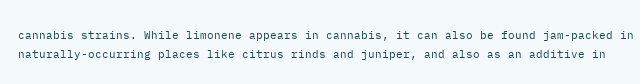cannabis strains. While limonene appears in cannabis, it can also be found jam-packed in naturally-occurring places like citrus rinds and juniper, and also as an additive in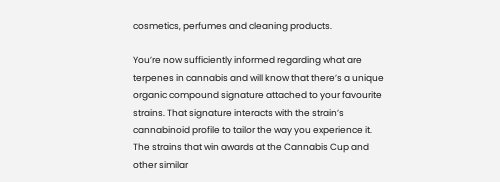cosmetics, perfumes and cleaning products.

You’re now sufficiently informed regarding what are terpenes in cannabis and will know that there’s a unique organic compound signature attached to your favourite strains. That signature interacts with the strain’s cannabinoid profile to tailor the way you experience it. The strains that win awards at the Cannabis Cup and other similar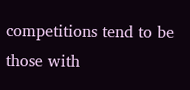competitions tend to be those with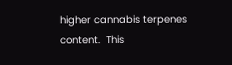higher cannabis terpenes content.  This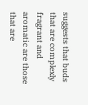suggests that buds that are complexly fragrant and aromatic are those that are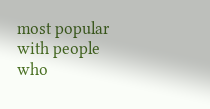most popular with people who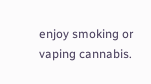enjoy smoking or vaping cannabis.